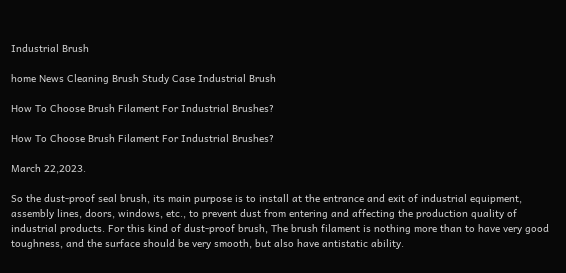Industrial Brush

home News Cleaning Brush Study Case Industrial Brush

How To Choose Brush Filament For Industrial Brushes?

How To Choose Brush Filament For Industrial Brushes?

March 22,2023.

So the dust-proof seal brush, its main purpose is to install at the entrance and exit of industrial equipment, assembly lines, doors, windows, etc., to prevent dust from entering and affecting the production quality of industrial products. For this kind of dust-proof brush, The brush filament is nothing more than to have very good toughness, and the surface should be very smooth, but also have antistatic ability.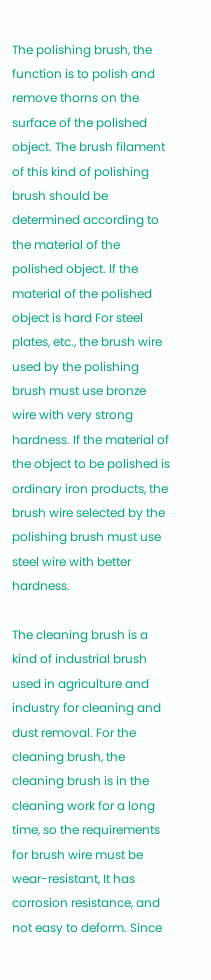The polishing brush, the function is to polish and remove thorns on the surface of the polished object. The brush filament of this kind of polishing brush should be determined according to the material of the polished object. If the material of the polished object is hard For steel plates, etc., the brush wire used by the polishing brush must use bronze wire with very strong hardness. If the material of the object to be polished is ordinary iron products, the brush wire selected by the polishing brush must use steel wire with better hardness.

The cleaning brush is a kind of industrial brush used in agriculture and industry for cleaning and dust removal. For the cleaning brush, the cleaning brush is in the cleaning work for a long time, so the requirements for brush wire must be wear-resistant, It has corrosion resistance, and not easy to deform. Since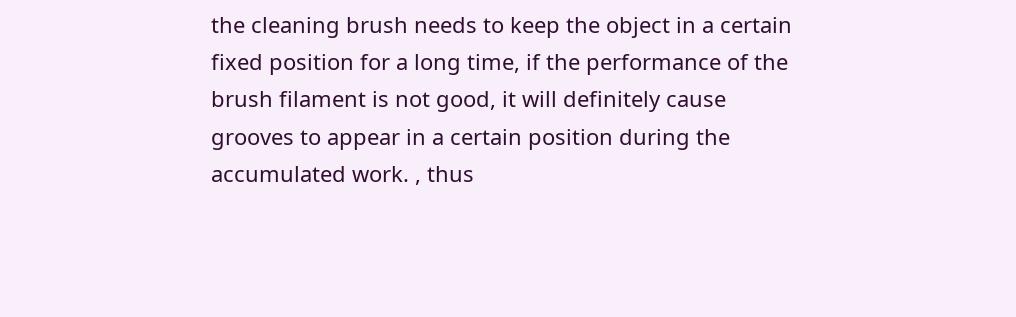the cleaning brush needs to keep the object in a certain fixed position for a long time, if the performance of the brush filament is not good, it will definitely cause grooves to appear in a certain position during the accumulated work. , thus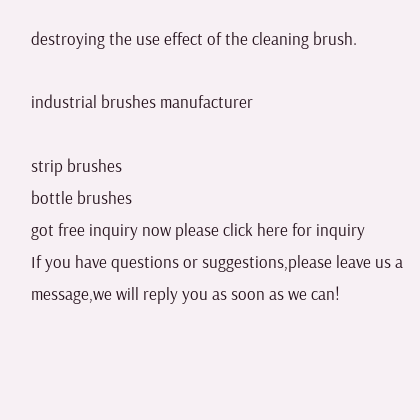destroying the use effect of the cleaning brush.

industrial brushes manufacturer

strip brushes
bottle brushes
got free inquiry now please click here for inquiry
If you have questions or suggestions,please leave us a message,we will reply you as soon as we can!